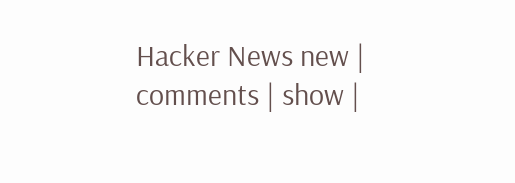Hacker News new | comments | show |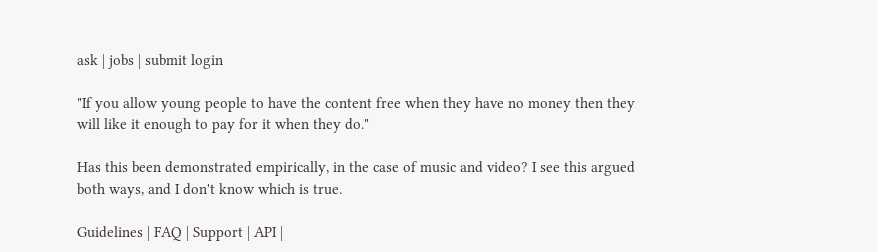ask | jobs | submit login

"If you allow young people to have the content free when they have no money then they will like it enough to pay for it when they do."

Has this been demonstrated empirically, in the case of music and video? I see this argued both ways, and I don't know which is true.

Guidelines | FAQ | Support | API |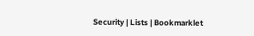Security | Lists | Bookmarklet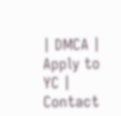| DMCA | Apply to YC | Contact